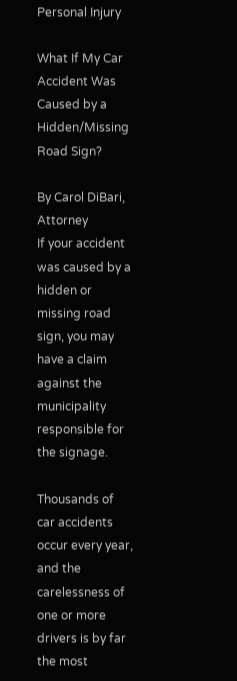Personal Injury

What If My Car Accident Was Caused by a Hidden/Missing Road Sign?

By Carol DiBari, Attorney
If your accident was caused by a hidden or missing road sign, you may have a claim against the municipality responsible for the signage.

Thousands of car accidents occur every year, and the carelessness of one or more drivers is by far the most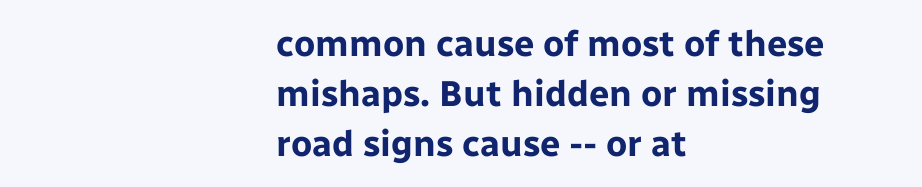common cause of most of these mishaps. But hidden or missing road signs cause -- or at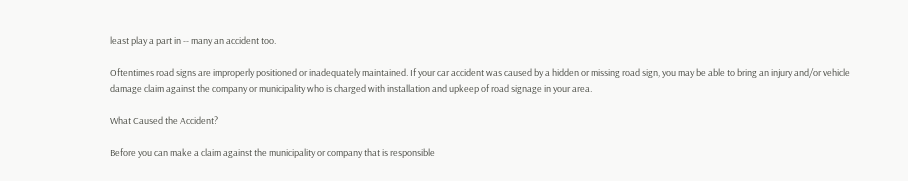least play a part in -- many an accident too.

Oftentimes road signs are improperly positioned or inadequately maintained. If your car accident was caused by a hidden or missing road sign, you may be able to bring an injury and/or vehicle damage claim against the company or municipality who is charged with installation and upkeep of road signage in your area.

What Caused the Accident?

Before you can make a claim against the municipality or company that is responsible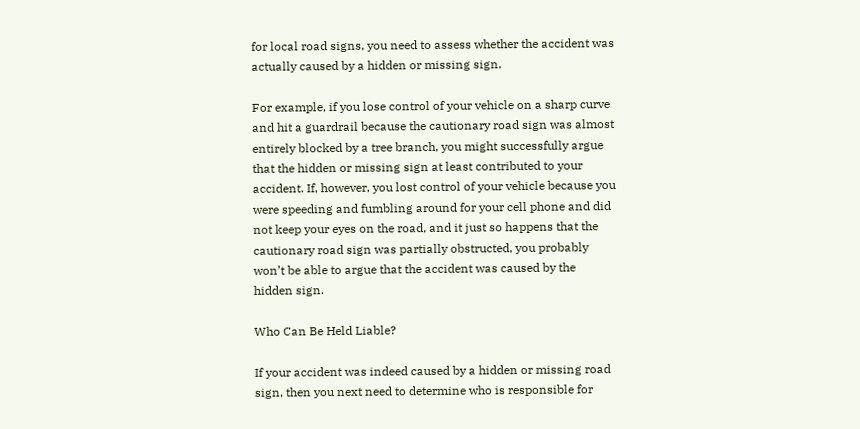for local road signs, you need to assess whether the accident was actually caused by a hidden or missing sign.

For example, if you lose control of your vehicle on a sharp curve and hit a guardrail because the cautionary road sign was almost entirely blocked by a tree branch, you might successfully argue that the hidden or missing sign at least contributed to your accident. If, however, you lost control of your vehicle because you were speeding and fumbling around for your cell phone and did not keep your eyes on the road, and it just so happens that the cautionary road sign was partially obstructed, you probably won’t be able to argue that the accident was caused by the hidden sign.

Who Can Be Held Liable?

If your accident was indeed caused by a hidden or missing road sign, then you next need to determine who is responsible for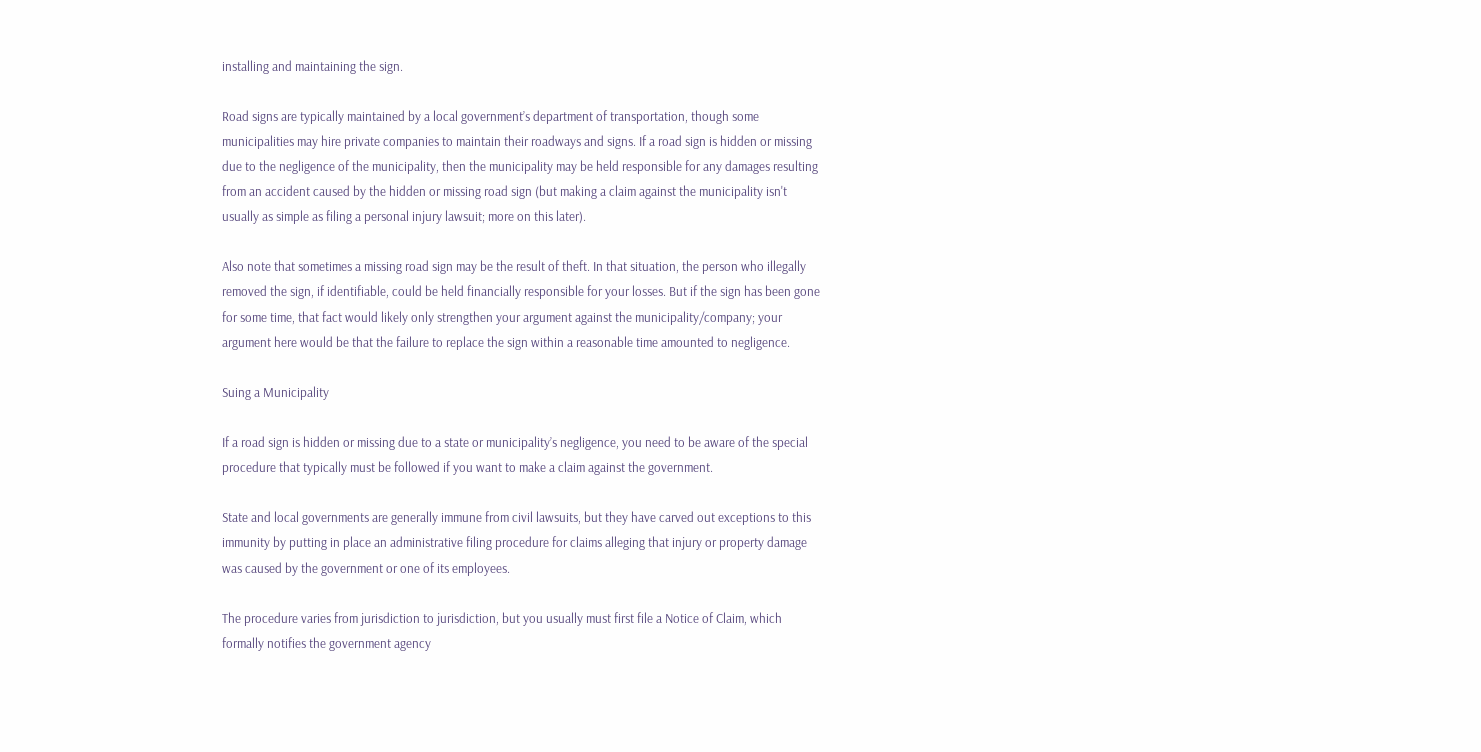installing and maintaining the sign.

Road signs are typically maintained by a local government’s department of transportation, though some municipalities may hire private companies to maintain their roadways and signs. If a road sign is hidden or missing due to the negligence of the municipality, then the municipality may be held responsible for any damages resulting from an accident caused by the hidden or missing road sign (but making a claim against the municipality isn't usually as simple as filing a personal injury lawsuit; more on this later).

Also note that sometimes a missing road sign may be the result of theft. In that situation, the person who illegally removed the sign, if identifiable, could be held financially responsible for your losses. But if the sign has been gone for some time, that fact would likely only strengthen your argument against the municipality/company; your argument here would be that the failure to replace the sign within a reasonable time amounted to negligence.

Suing a Municipality

If a road sign is hidden or missing due to a state or municipality’s negligence, you need to be aware of the special procedure that typically must be followed if you want to make a claim against the government.

State and local governments are generally immune from civil lawsuits, but they have carved out exceptions to this immunity by putting in place an administrative filing procedure for claims alleging that injury or property damage was caused by the government or one of its employees.

The procedure varies from jurisdiction to jurisdiction, but you usually must first file a Notice of Claim, which formally notifies the government agency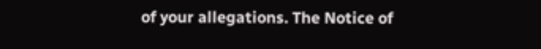of your allegations. The Notice of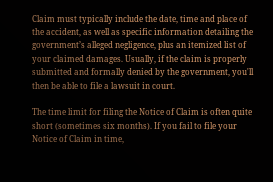Claim must typically include the date, time and place of the accident, as well as specific information detailing the government’s alleged negligence, plus an itemized list of your claimed damages. Usually, if the claim is properly submitted and formally denied by the government, you'll then be able to file a lawsuit in court.

The time limit for filing the Notice of Claim is often quite short (sometimes six months). If you fail to file your Notice of Claim in time,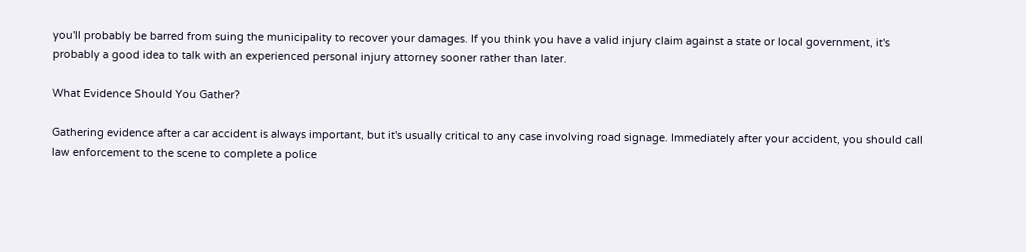you'll probably be barred from suing the municipality to recover your damages. If you think you have a valid injury claim against a state or local government, it's probably a good idea to talk with an experienced personal injury attorney sooner rather than later.

What Evidence Should You Gather?

Gathering evidence after a car accident is always important, but it's usually critical to any case involving road signage. Immediately after your accident, you should call law enforcement to the scene to complete a police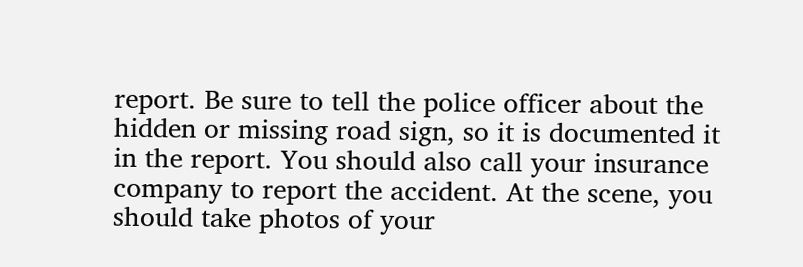report. Be sure to tell the police officer about the hidden or missing road sign, so it is documented it in the report. You should also call your insurance company to report the accident. At the scene, you should take photos of your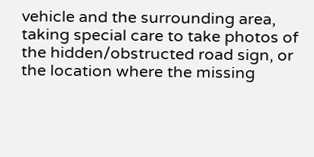vehicle and the surrounding area, taking special care to take photos of the hidden/obstructed road sign, or the location where the missing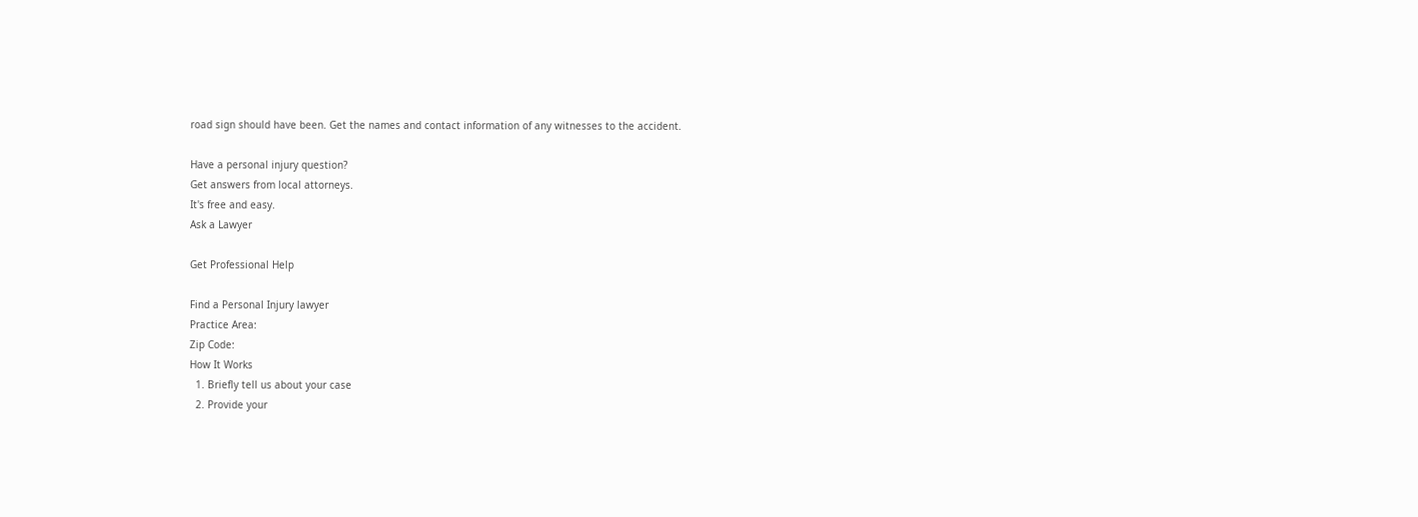road sign should have been. Get the names and contact information of any witnesses to the accident.

Have a personal injury question?
Get answers from local attorneys.
It's free and easy.
Ask a Lawyer

Get Professional Help

Find a Personal Injury lawyer
Practice Area:
Zip Code:
How It Works
  1. Briefly tell us about your case
  2. Provide your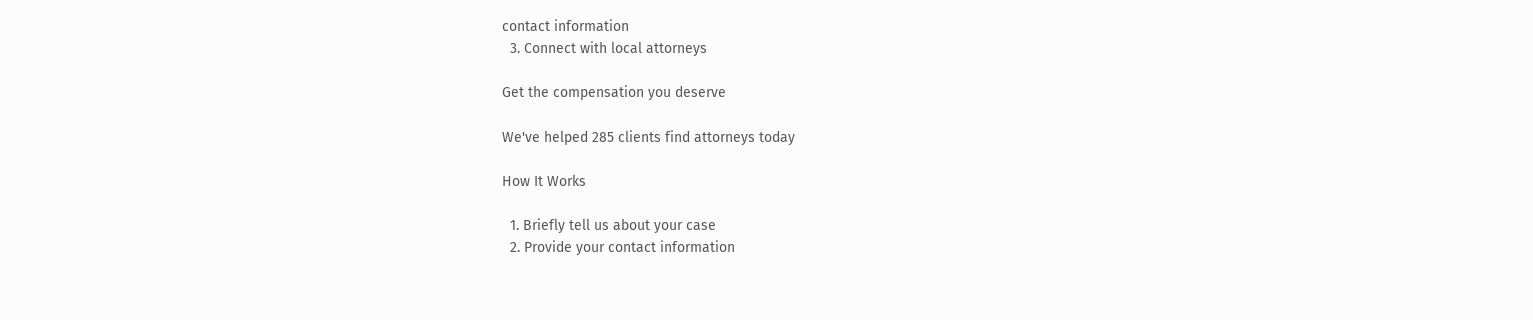contact information
  3. Connect with local attorneys

Get the compensation you deserve

We've helped 285 clients find attorneys today

How It Works

  1. Briefly tell us about your case
  2. Provide your contact information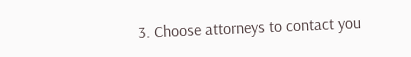3. Choose attorneys to contact you